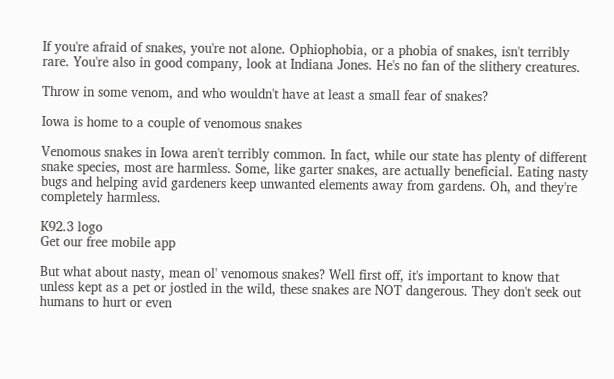If you're afraid of snakes, you're not alone. Ophiophobia, or a phobia of snakes, isn't terribly rare. You're also in good company, look at Indiana Jones. He's no fan of the slithery creatures.

Throw in some venom, and who wouldn't have at least a small fear of snakes?

Iowa is home to a couple of venomous snakes

Venomous snakes in Iowa aren't terribly common. In fact, while our state has plenty of different snake species, most are harmless. Some, like garter snakes, are actually beneficial. Eating nasty bugs and helping avid gardeners keep unwanted elements away from gardens. Oh, and they're completely harmless.

K92.3 logo
Get our free mobile app

But what about nasty, mean ol' venomous snakes? Well first off, it's important to know that unless kept as a pet or jostled in the wild, these snakes are NOT dangerous. They don't seek out humans to hurt or even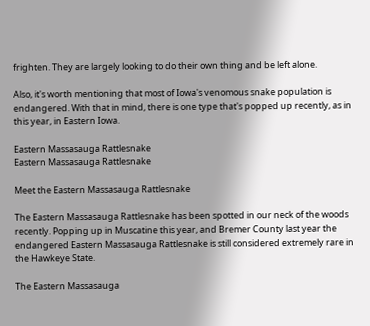frighten. They are largely looking to do their own thing and be left alone.

Also, it's worth mentioning that most of Iowa's venomous snake population is endangered. With that in mind, there is one type that's popped up recently, as in this year, in Eastern Iowa.

Eastern Massasauga Rattlesnake
Eastern Massasauga Rattlesnake

Meet the Eastern Massasauga Rattlesnake

The Eastern Massasauga Rattlesnake has been spotted in our neck of the woods recently. Popping up in Muscatine this year, and Bremer County last year the endangered Eastern Massasauga Rattlesnake is still considered extremely rare in the Hawkeye State.

The Eastern Massasauga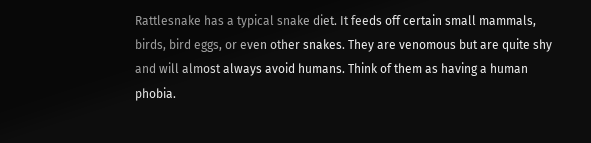Rattlesnake has a typical snake diet. It feeds off certain small mammals, birds, bird eggs, or even other snakes. They are venomous but are quite shy and will almost always avoid humans. Think of them as having a human phobia.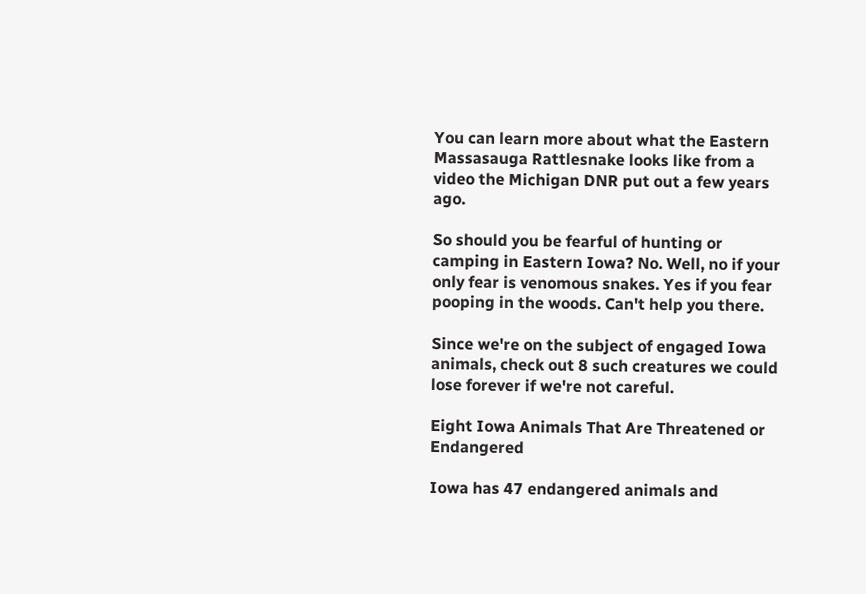You can learn more about what the Eastern Massasauga Rattlesnake looks like from a video the Michigan DNR put out a few years ago.

So should you be fearful of hunting or camping in Eastern Iowa? No. Well, no if your only fear is venomous snakes. Yes if you fear pooping in the woods. Can't help you there.

Since we're on the subject of engaged Iowa animals, check out 8 such creatures we could lose forever if we're not careful.

Eight Iowa Animals That Are Threatened or Endangered

Iowa has 47 endangered animals and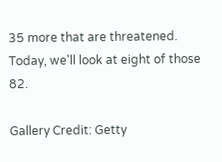35 more that are threatened. Today, we'll look at eight of those 82.

Gallery Credit: Getty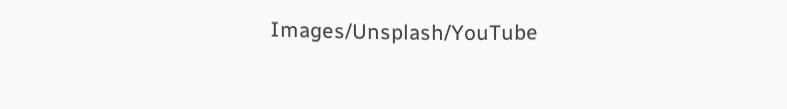Images/Unsplash/YouTube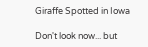Giraffe Spotted in Iowa

Don't look now... but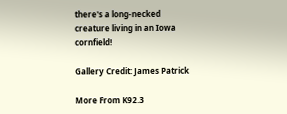there's a long-necked creature living in an Iowa cornfield!

Gallery Credit: James Patrick

More From K92.3